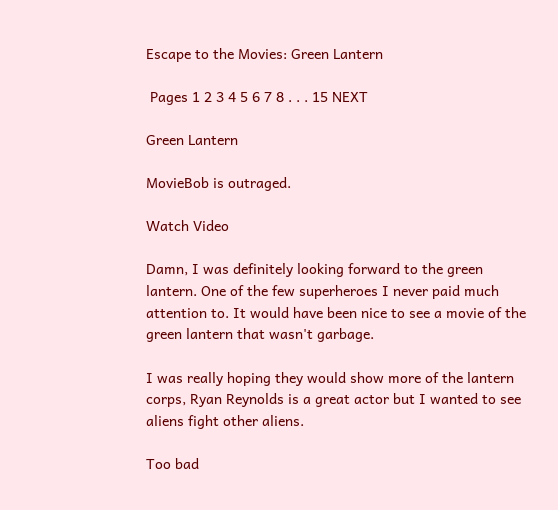Escape to the Movies: Green Lantern

 Pages 1 2 3 4 5 6 7 8 . . . 15 NEXT

Green Lantern

MovieBob is outraged.

Watch Video

Damn, I was definitely looking forward to the green lantern. One of the few superheroes I never paid much attention to. It would have been nice to see a movie of the green lantern that wasn't garbage.

I was really hoping they would show more of the lantern corps, Ryan Reynolds is a great actor but I wanted to see aliens fight other aliens.

Too bad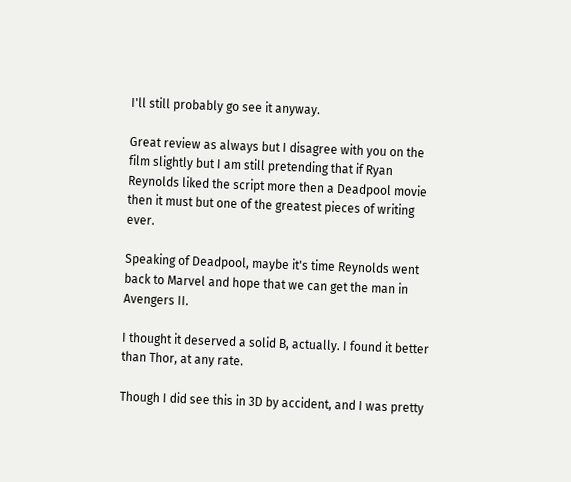I'll still probably go see it anyway.

Great review as always but I disagree with you on the film slightly but I am still pretending that if Ryan Reynolds liked the script more then a Deadpool movie then it must but one of the greatest pieces of writing ever.

Speaking of Deadpool, maybe it's time Reynolds went back to Marvel and hope that we can get the man in Avengers II.

I thought it deserved a solid B, actually. I found it better than Thor, at any rate.

Though I did see this in 3D by accident, and I was pretty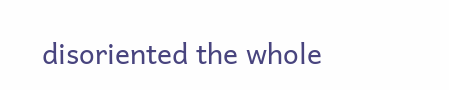disoriented the whole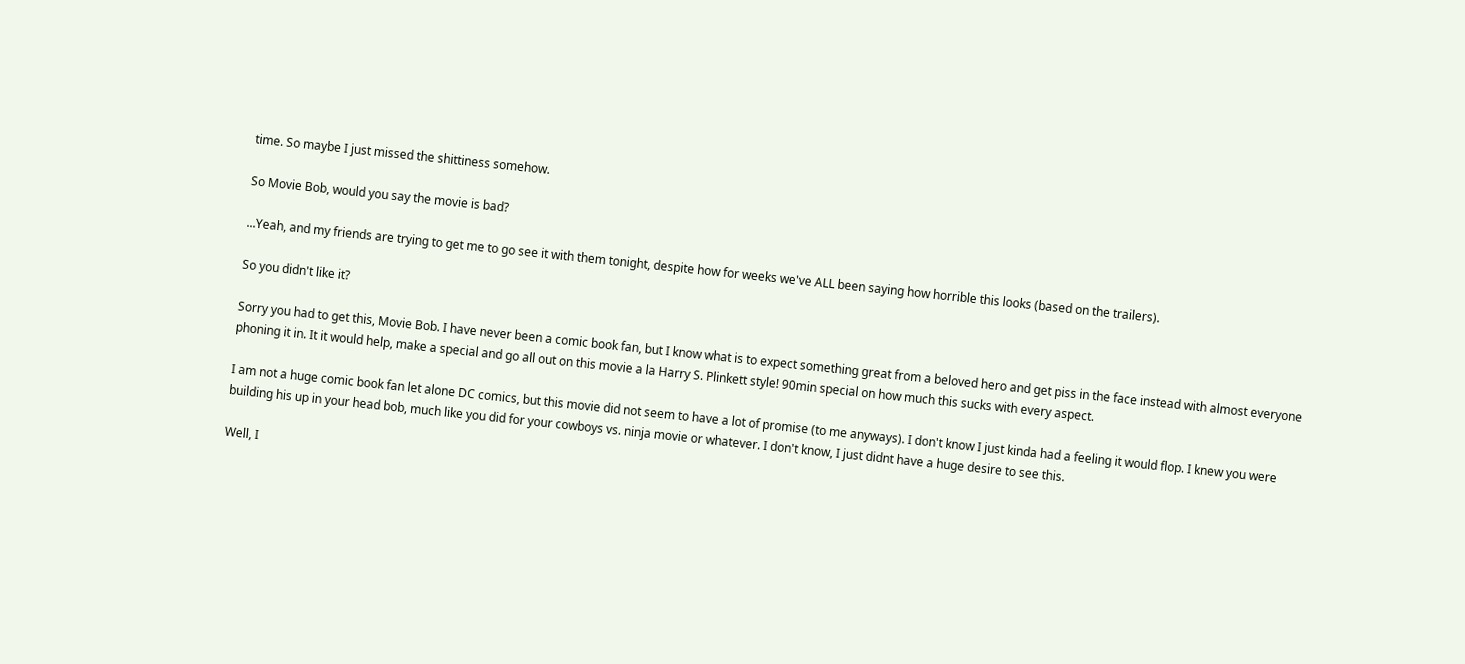time. So maybe I just missed the shittiness somehow.

So Movie Bob, would you say the movie is bad?

...Yeah, and my friends are trying to get me to go see it with them tonight, despite how for weeks we've ALL been saying how horrible this looks (based on the trailers).

So you didn't like it?

Sorry you had to get this, Movie Bob. I have never been a comic book fan, but I know what is to expect something great from a beloved hero and get piss in the face instead with almost everyone phoning it in. It it would help, make a special and go all out on this movie a la Harry S. Plinkett style! 90min special on how much this sucks with every aspect.

I am not a huge comic book fan let alone DC comics, but this movie did not seem to have a lot of promise (to me anyways). I don't know I just kinda had a feeling it would flop. I knew you were building his up in your head bob, much like you did for your cowboys vs. ninja movie or whatever. I don't know, I just didnt have a huge desire to see this.

Well, I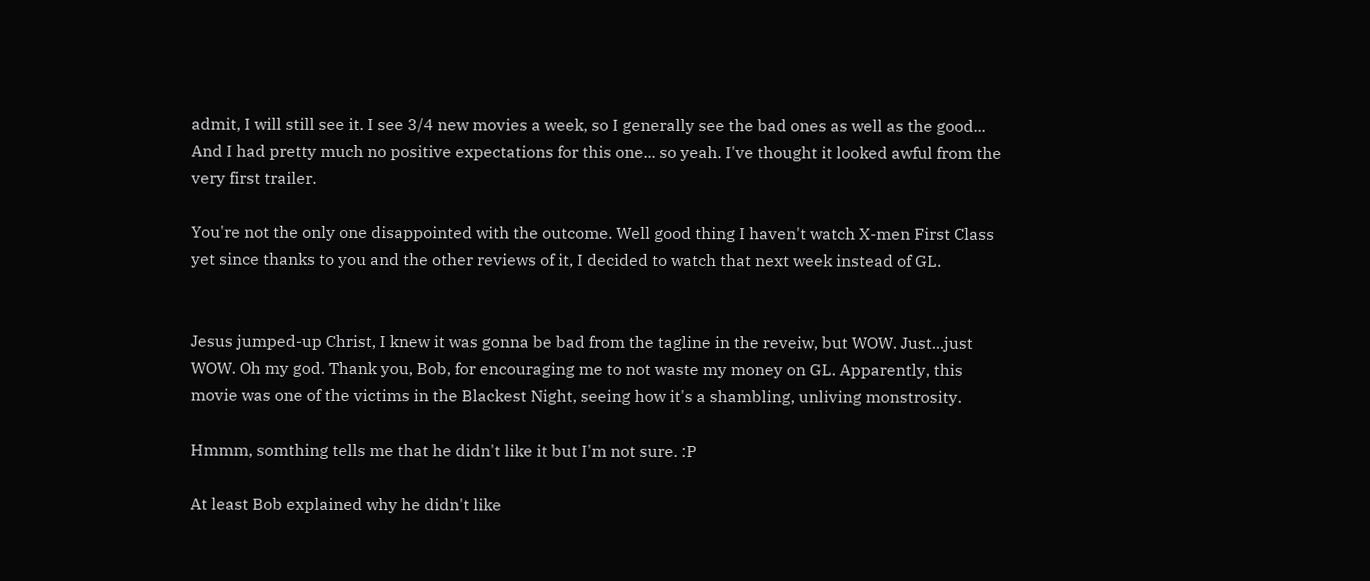admit, I will still see it. I see 3/4 new movies a week, so I generally see the bad ones as well as the good... And I had pretty much no positive expectations for this one... so yeah. I've thought it looked awful from the very first trailer.

You're not the only one disappointed with the outcome. Well good thing I haven't watch X-men First Class yet since thanks to you and the other reviews of it, I decided to watch that next week instead of GL.


Jesus jumped-up Christ, I knew it was gonna be bad from the tagline in the reveiw, but WOW. Just...just WOW. Oh my god. Thank you, Bob, for encouraging me to not waste my money on GL. Apparently, this movie was one of the victims in the Blackest Night, seeing how it's a shambling, unliving monstrosity.

Hmmm, somthing tells me that he didn't like it but I'm not sure. :P

At least Bob explained why he didn't like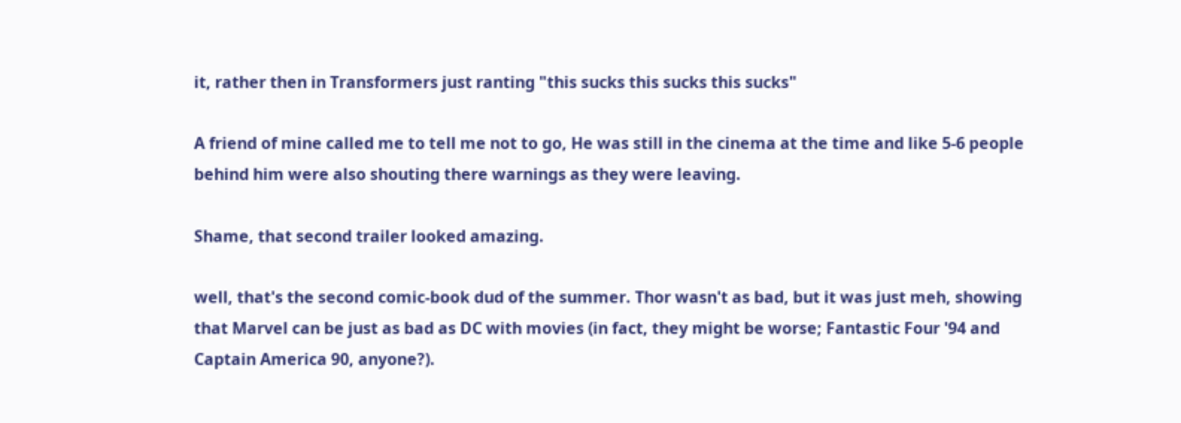it, rather then in Transformers just ranting "this sucks this sucks this sucks"

A friend of mine called me to tell me not to go, He was still in the cinema at the time and like 5-6 people behind him were also shouting there warnings as they were leaving.

Shame, that second trailer looked amazing.

well, that's the second comic-book dud of the summer. Thor wasn't as bad, but it was just meh, showing that Marvel can be just as bad as DC with movies (in fact, they might be worse; Fantastic Four '94 and Captain America 90, anyone?).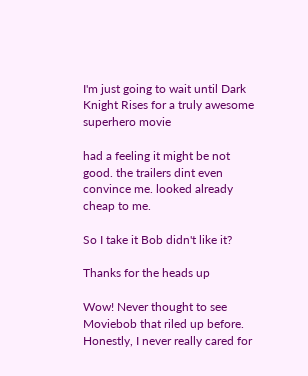I'm just going to wait until Dark Knight Rises for a truly awesome superhero movie

had a feeling it might be not good. the trailers dint even convince me. looked already cheap to me.

So I take it Bob didn't like it?

Thanks for the heads up

Wow! Never thought to see Moviebob that riled up before. Honestly, I never really cared for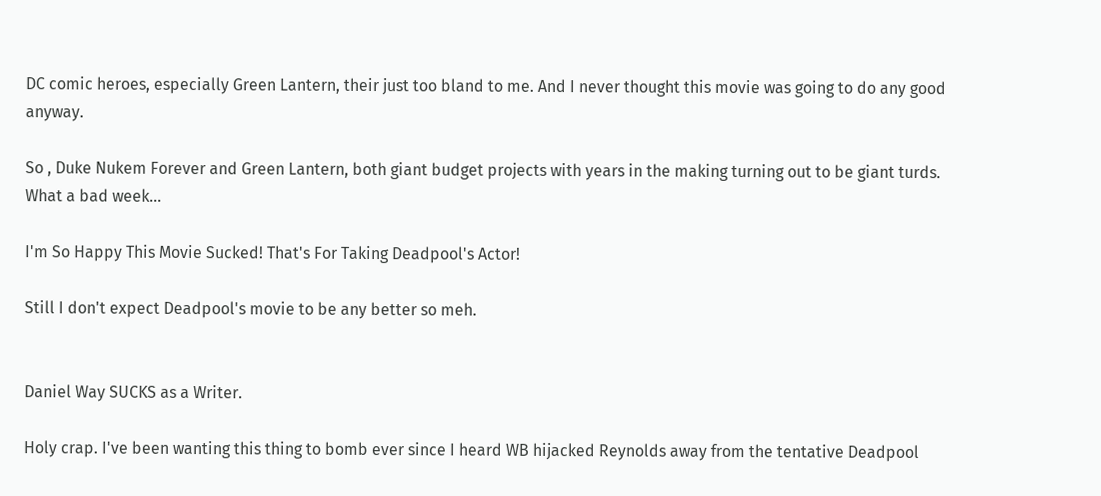DC comic heroes, especially Green Lantern, their just too bland to me. And I never thought this movie was going to do any good anyway.

So , Duke Nukem Forever and Green Lantern, both giant budget projects with years in the making turning out to be giant turds. What a bad week...

I'm So Happy This Movie Sucked! That's For Taking Deadpool's Actor!

Still I don't expect Deadpool's movie to be any better so meh.


Daniel Way SUCKS as a Writer.

Holy crap. I've been wanting this thing to bomb ever since I heard WB hijacked Reynolds away from the tentative Deadpool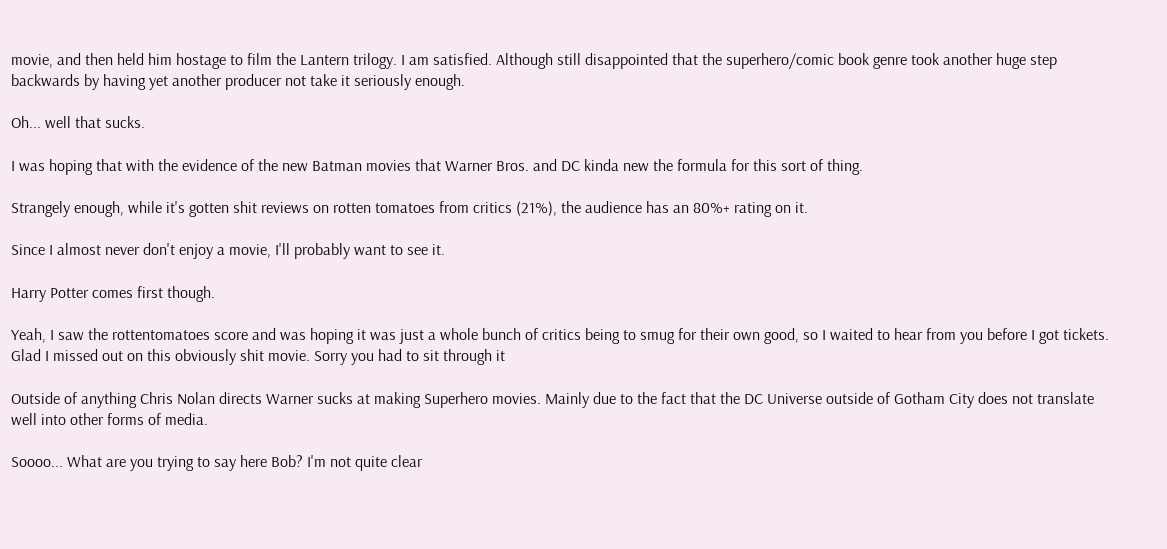movie, and then held him hostage to film the Lantern trilogy. I am satisfied. Although still disappointed that the superhero/comic book genre took another huge step backwards by having yet another producer not take it seriously enough.

Oh... well that sucks.

I was hoping that with the evidence of the new Batman movies that Warner Bros. and DC kinda new the formula for this sort of thing.

Strangely enough, while it's gotten shit reviews on rotten tomatoes from critics (21%), the audience has an 80%+ rating on it.

Since I almost never don't enjoy a movie, I'll probably want to see it.

Harry Potter comes first though.

Yeah, I saw the rottentomatoes score and was hoping it was just a whole bunch of critics being to smug for their own good, so I waited to hear from you before I got tickets. Glad I missed out on this obviously shit movie. Sorry you had to sit through it

Outside of anything Chris Nolan directs Warner sucks at making Superhero movies. Mainly due to the fact that the DC Universe outside of Gotham City does not translate well into other forms of media.

Soooo... What are you trying to say here Bob? I'm not quite clear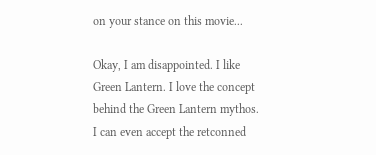on your stance on this movie...

Okay, I am disappointed. I like Green Lantern. I love the concept behind the Green Lantern mythos. I can even accept the retconned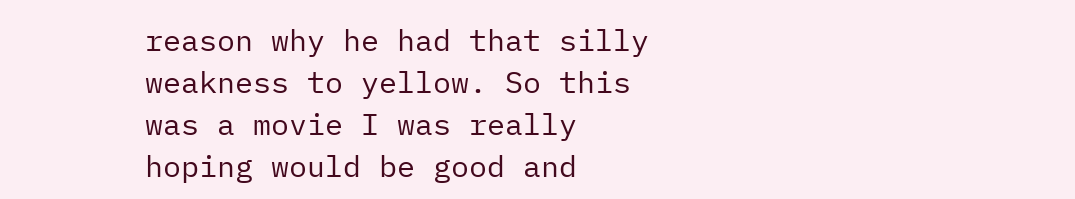reason why he had that silly weakness to yellow. So this was a movie I was really hoping would be good and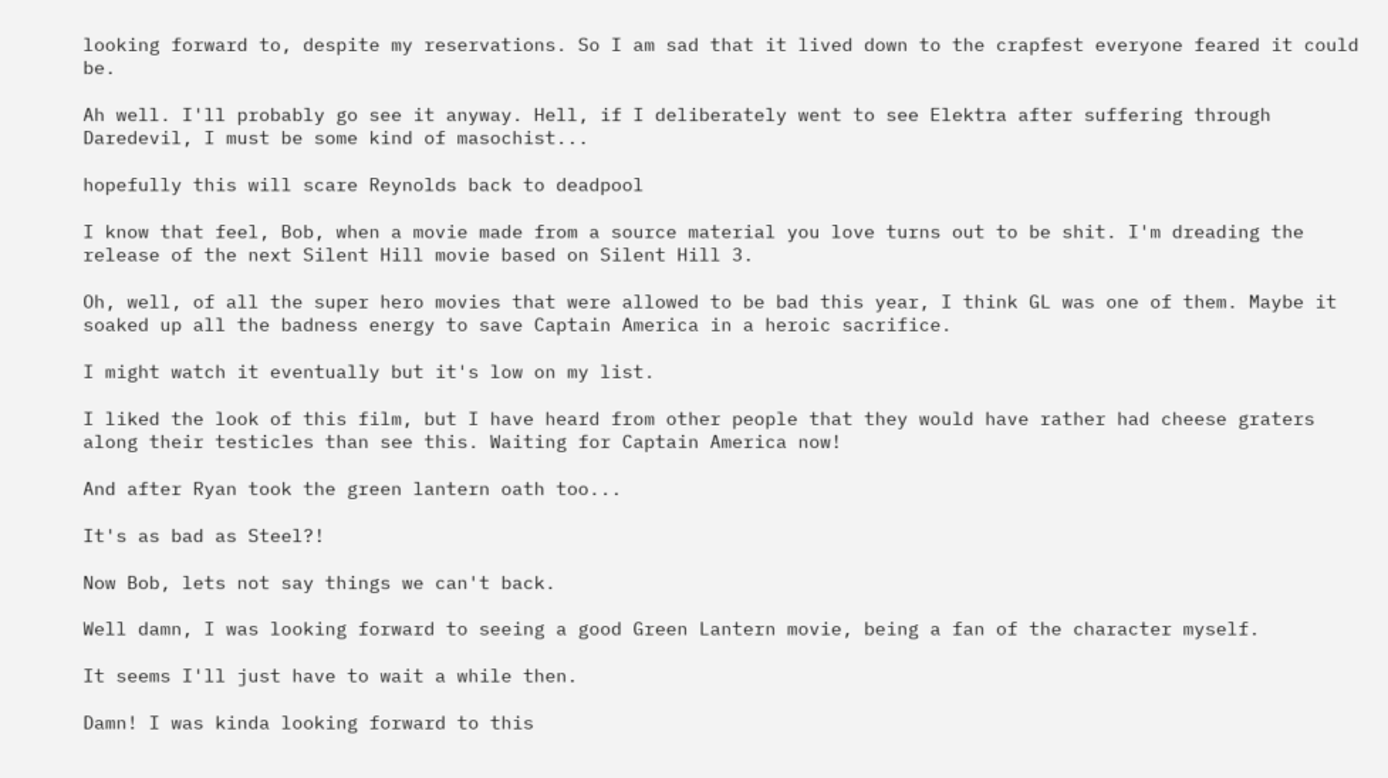looking forward to, despite my reservations. So I am sad that it lived down to the crapfest everyone feared it could be.

Ah well. I'll probably go see it anyway. Hell, if I deliberately went to see Elektra after suffering through Daredevil, I must be some kind of masochist...

hopefully this will scare Reynolds back to deadpool

I know that feel, Bob, when a movie made from a source material you love turns out to be shit. I'm dreading the release of the next Silent Hill movie based on Silent Hill 3.

Oh, well, of all the super hero movies that were allowed to be bad this year, I think GL was one of them. Maybe it soaked up all the badness energy to save Captain America in a heroic sacrifice.

I might watch it eventually but it's low on my list.

I liked the look of this film, but I have heard from other people that they would have rather had cheese graters along their testicles than see this. Waiting for Captain America now!

And after Ryan took the green lantern oath too...

It's as bad as Steel?!

Now Bob, lets not say things we can't back.

Well damn, I was looking forward to seeing a good Green Lantern movie, being a fan of the character myself.

It seems I'll just have to wait a while then.

Damn! I was kinda looking forward to this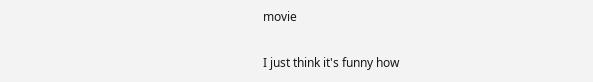movie

I just think it's funny how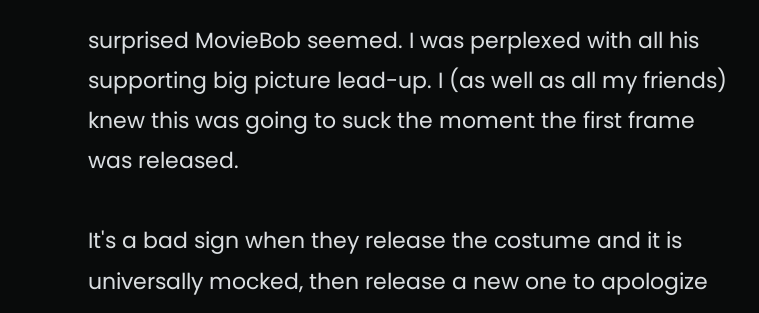surprised MovieBob seemed. I was perplexed with all his supporting big picture lead-up. I (as well as all my friends) knew this was going to suck the moment the first frame was released.

It's a bad sign when they release the costume and it is universally mocked, then release a new one to apologize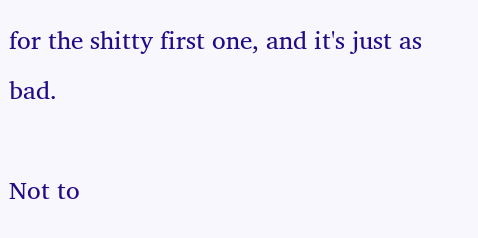for the shitty first one, and it's just as bad.

Not to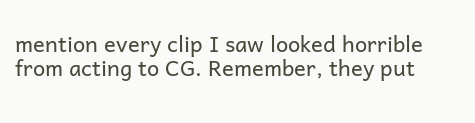mention every clip I saw looked horrible from acting to CG. Remember, they put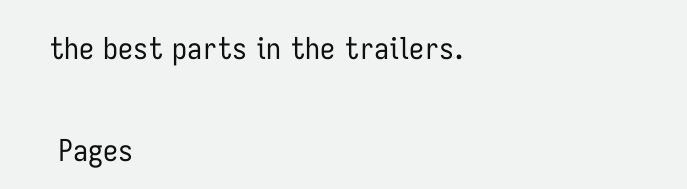the best parts in the trailers.

 Pages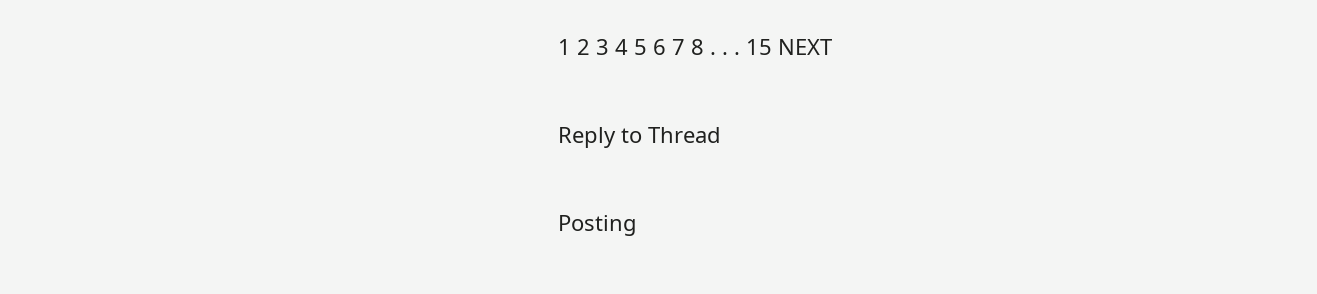1 2 3 4 5 6 7 8 . . . 15 NEXT

Reply to Thread

Posting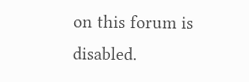on this forum is disabled.